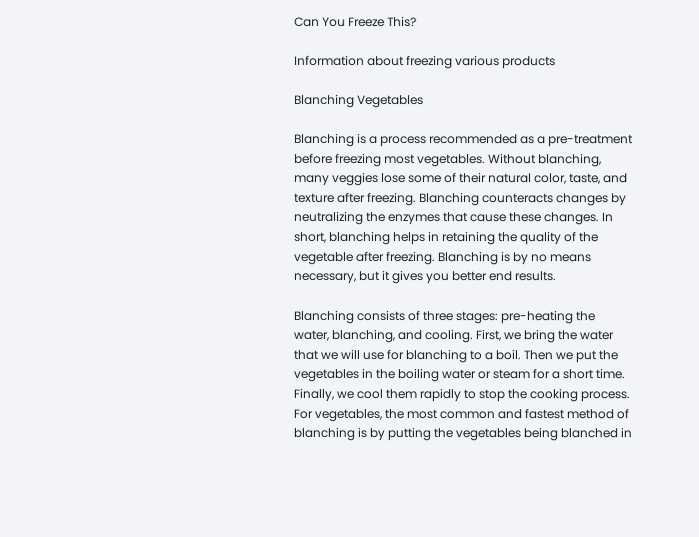Can You Freeze This?

Information about freezing various products

Blanching Vegetables

Blanching is a process recommended as a pre-treatment before freezing most vegetables. Without blanching, many veggies lose some of their natural color, taste, and texture after freezing. Blanching counteracts changes by neutralizing the enzymes that cause these changes. In short, blanching helps in retaining the quality of the vegetable after freezing. Blanching is by no means necessary, but it gives you better end results.

Blanching consists of three stages: pre-heating the water, blanching, and cooling. First, we bring the water that we will use for blanching to a boil. Then we put the vegetables in the boiling water or steam for a short time. Finally, we cool them rapidly to stop the cooking process. For vegetables, the most common and fastest method of blanching is by putting the vegetables being blanched in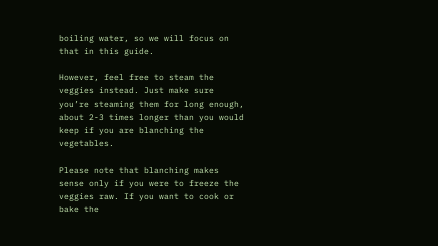boiling water, so we will focus on that in this guide.

However, feel free to steam the veggies instead. Just make sure you’re steaming them for long enough, about 2-3 times longer than you would keep if you are blanching the vegetables.

Please note that blanching makes sense only if you were to freeze the veggies raw. If you want to cook or bake the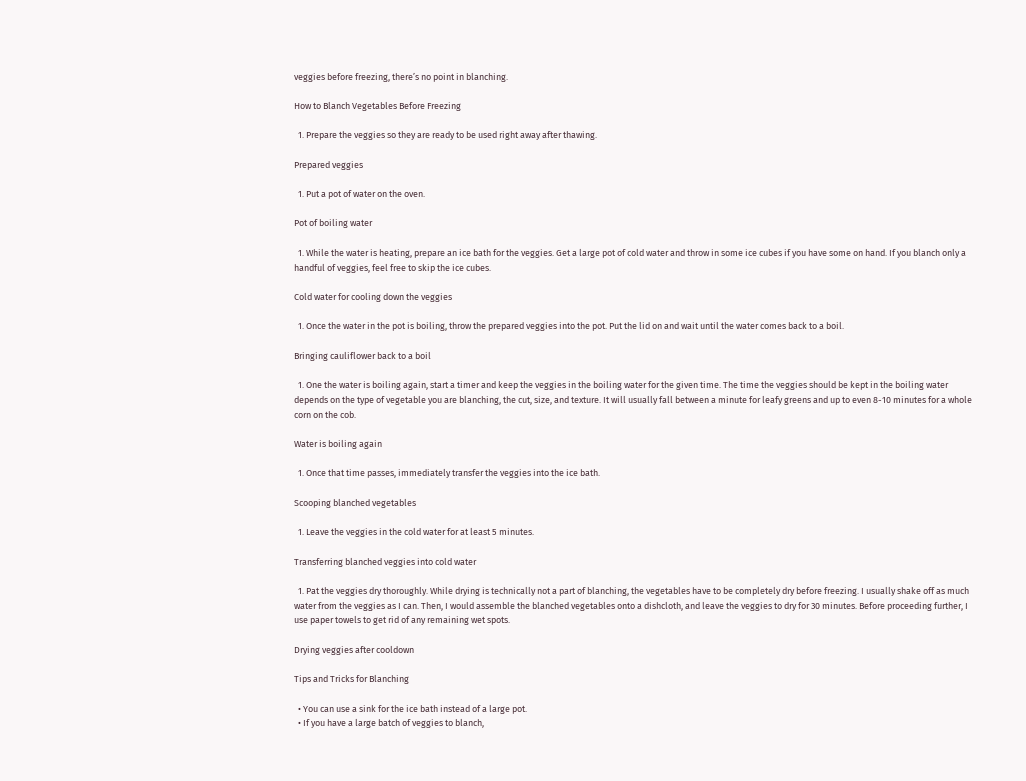veggies before freezing, there’s no point in blanching.

How to Blanch Vegetables Before Freezing

  1. Prepare the veggies so they are ready to be used right away after thawing.

Prepared veggies

  1. Put a pot of water on the oven.

Pot of boiling water

  1. While the water is heating, prepare an ice bath for the veggies. Get a large pot of cold water and throw in some ice cubes if you have some on hand. If you blanch only a handful of veggies, feel free to skip the ice cubes.

Cold water for cooling down the veggies

  1. Once the water in the pot is boiling, throw the prepared veggies into the pot. Put the lid on and wait until the water comes back to a boil.

Bringing cauliflower back to a boil

  1. One the water is boiling again, start a timer and keep the veggies in the boiling water for the given time. The time the veggies should be kept in the boiling water depends on the type of vegetable you are blanching, the cut, size, and texture. It will usually fall between a minute for leafy greens and up to even 8-10 minutes for a whole corn on the cob.

Water is boiling again

  1. Once that time passes, immediately transfer the veggies into the ice bath.

Scooping blanched vegetables

  1. Leave the veggies in the cold water for at least 5 minutes.

Transferring blanched veggies into cold water

  1. Pat the veggies dry thoroughly. While drying is technically not a part of blanching, the vegetables have to be completely dry before freezing. I usually shake off as much water from the veggies as I can. Then, I would assemble the blanched vegetables onto a dishcloth, and leave the veggies to dry for 30 minutes. Before proceeding further, I use paper towels to get rid of any remaining wet spots.

Drying veggies after cooldown

Tips and Tricks for Blanching

  • You can use a sink for the ice bath instead of a large pot.
  • If you have a large batch of veggies to blanch,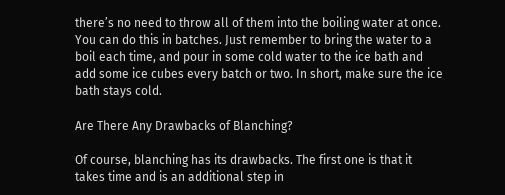there’s no need to throw all of them into the boiling water at once. You can do this in batches. Just remember to bring the water to a boil each time, and pour in some cold water to the ice bath and add some ice cubes every batch or two. In short, make sure the ice bath stays cold.

Are There Any Drawbacks of Blanching?

Of course, blanching has its drawbacks. The first one is that it takes time and is an additional step in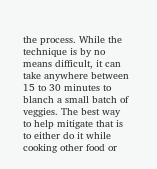the process. While the technique is by no means difficult, it can take anywhere between 15 to 30 minutes to blanch a small batch of veggies. The best way to help mitigate that is to either do it while cooking other food or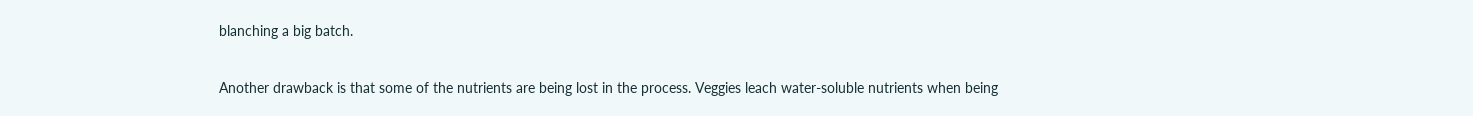blanching a big batch.

Another drawback is that some of the nutrients are being lost in the process. Veggies leach water-soluble nutrients when being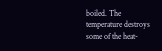boiled. The temperature destroys some of the heat-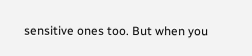sensitive ones too. But when you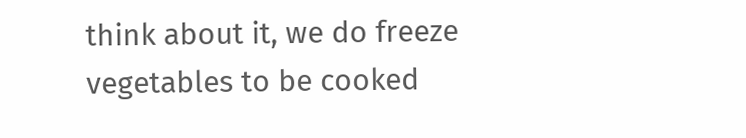think about it, we do freeze vegetables to be cooked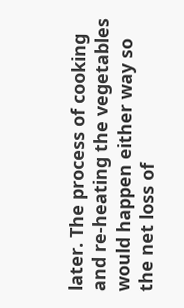later. The process of cooking and re-heating the vegetables would happen either way so the net loss of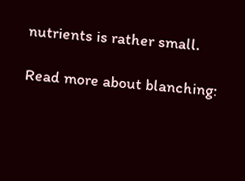nutrients is rather small.

Read more about blanching: